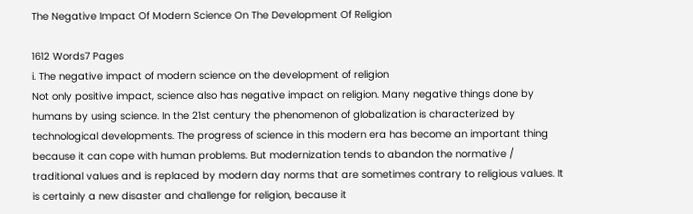The Negative Impact Of Modern Science On The Development Of Religion

1612 Words7 Pages
i. The negative impact of modern science on the development of religion
Not only positive impact, science also has negative impact on religion. Many negative things done by humans by using science. In the 21st century the phenomenon of globalization is characterized by technological developments. The progress of science in this modern era has become an important thing because it can cope with human problems. But modernization tends to abandon the normative / traditional values and is replaced by modern day norms that are sometimes contrary to religious values. It is certainly a new disaster and challenge for religion, because it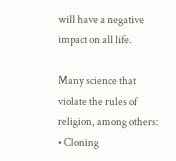will have a negative impact on all life.

Many science that violate the rules of religion, among others:
• Cloning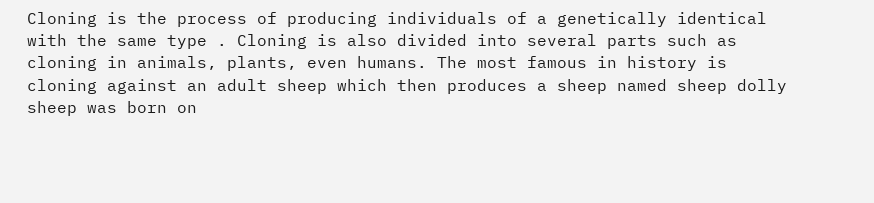Cloning is the process of producing individuals of a genetically identical with the same type . Cloning is also divided into several parts such as cloning in animals, plants, even humans. The most famous in history is cloning against an adult sheep which then produces a sheep named sheep dolly sheep was born on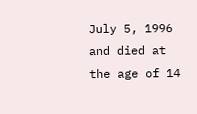July 5, 1996 and died at the age of 14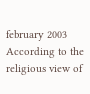february 2003 According to the religious view of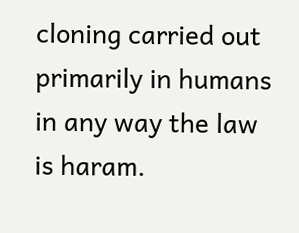cloning carried out primarily in humans in any way the law is haram.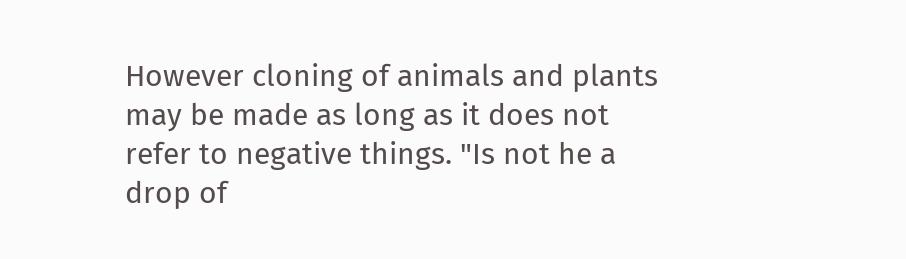However cloning of animals and plants may be made as long as it does not refer to negative things. "Is not he a drop of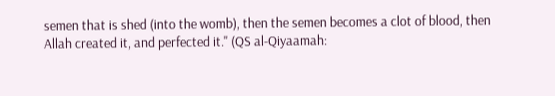semen that is shed (into the womb), then the semen becomes a clot of blood, then Allah created it, and perfected it." (QS al-Qiyaamah: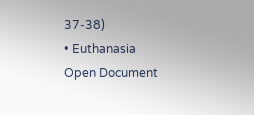37-38)
• Euthanasia
Open Document